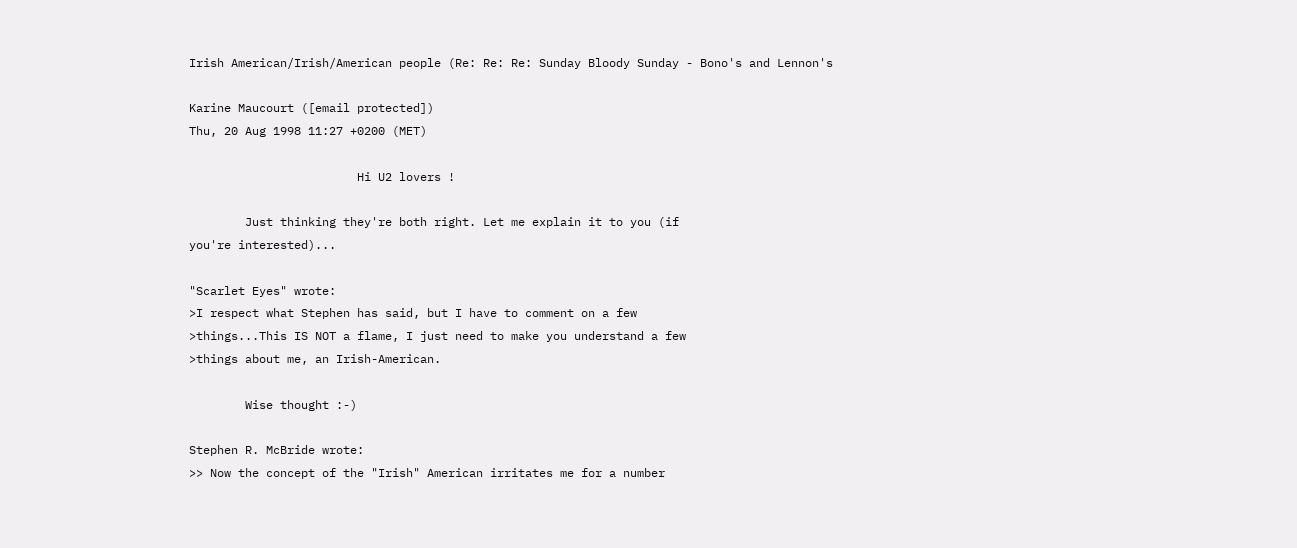Irish American/Irish/American people (Re: Re: Re: Sunday Bloody Sunday - Bono's and Lennon's

Karine Maucourt ([email protected])
Thu, 20 Aug 1998 11:27 +0200 (MET)

                        Hi U2 lovers !

        Just thinking they're both right. Let me explain it to you (if
you're interested)...

"Scarlet Eyes" wrote:
>I respect what Stephen has said, but I have to comment on a few
>things...This IS NOT a flame, I just need to make you understand a few
>things about me, an Irish-American.

        Wise thought :-)

Stephen R. McBride wrote:
>> Now the concept of the "Irish" American irritates me for a number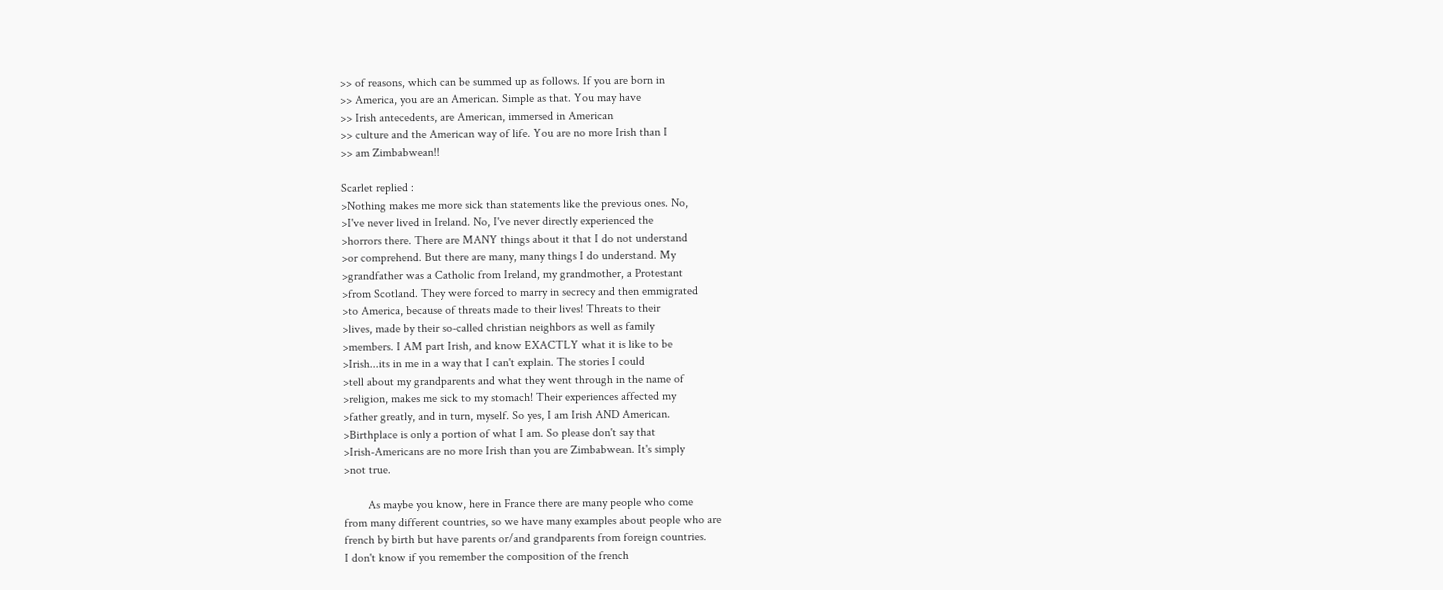>> of reasons, which can be summed up as follows. If you are born in
>> America, you are an American. Simple as that. You may have
>> Irish antecedents, are American, immersed in American
>> culture and the American way of life. You are no more Irish than I
>> am Zimbabwean!!

Scarlet replied :
>Nothing makes me more sick than statements like the previous ones. No,
>I've never lived in Ireland. No, I've never directly experienced the
>horrors there. There are MANY things about it that I do not understand
>or comprehend. But there are many, many things I do understand. My
>grandfather was a Catholic from Ireland, my grandmother, a Protestant
>from Scotland. They were forced to marry in secrecy and then emmigrated
>to America, because of threats made to their lives! Threats to their
>lives, made by their so-called christian neighbors as well as family
>members. I AM part Irish, and know EXACTLY what it is like to be
>Irish...its in me in a way that I can't explain. The stories I could
>tell about my grandparents and what they went through in the name of
>religion, makes me sick to my stomach! Their experiences affected my
>father greatly, and in turn, myself. So yes, I am Irish AND American.
>Birthplace is only a portion of what I am. So please don't say that
>Irish-Americans are no more Irish than you are Zimbabwean. It's simply
>not true.

        As maybe you know, here in France there are many people who come
from many different countries, so we have many examples about people who are
french by birth but have parents or/and grandparents from foreign countries.
I don't know if you remember the composition of the french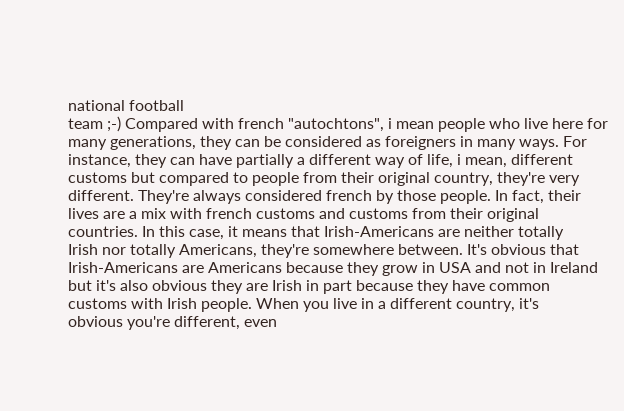national football
team ;-) Compared with french "autochtons", i mean people who live here for
many generations, they can be considered as foreigners in many ways. For
instance, they can have partially a different way of life, i mean, different
customs but compared to people from their original country, they're very
different. They're always considered french by those people. In fact, their
lives are a mix with french customs and customs from their original
countries. In this case, it means that Irish-Americans are neither totally
Irish nor totally Americans, they're somewhere between. It's obvious that
Irish-Americans are Americans because they grow in USA and not in Ireland
but it's also obvious they are Irish in part because they have common
customs with Irish people. When you live in a different country, it's
obvious you're different, even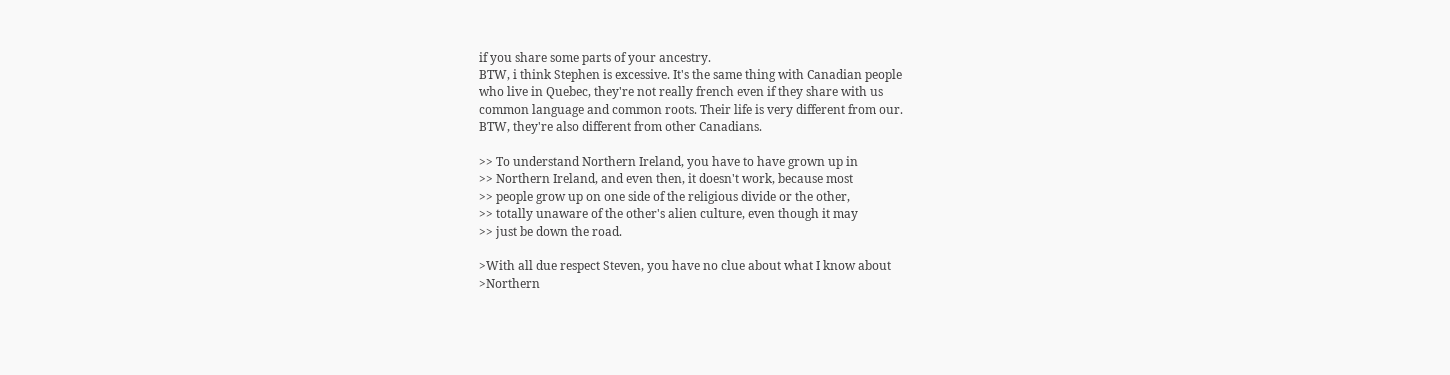if you share some parts of your ancestry.
BTW, i think Stephen is excessive. It's the same thing with Canadian people
who live in Quebec, they're not really french even if they share with us
common language and common roots. Their life is very different from our.
BTW, they're also different from other Canadians.

>> To understand Northern Ireland, you have to have grown up in
>> Northern Ireland, and even then, it doesn't work, because most
>> people grow up on one side of the religious divide or the other,
>> totally unaware of the other's alien culture, even though it may
>> just be down the road.

>With all due respect Steven, you have no clue about what I know about
>Northern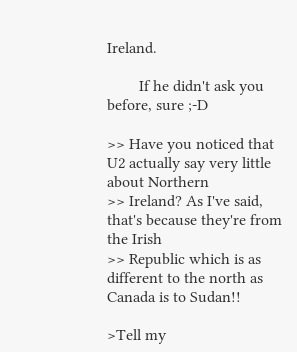Ireland.

        If he didn't ask you before, sure ;-D

>> Have you noticed that U2 actually say very little about Northern
>> Ireland? As I've said, that's because they're from the Irish
>> Republic which is as different to the north as Canada is to Sudan!!

>Tell my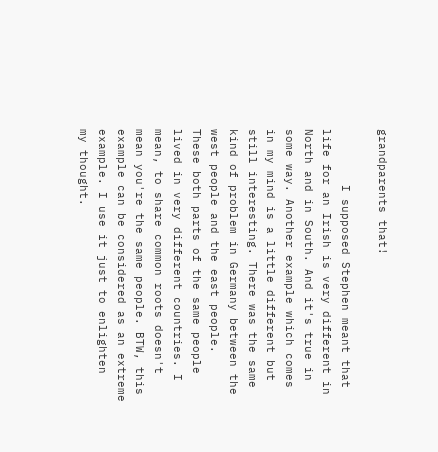grandparents that!

        I supposed Stephen meant that life for an Irish is very different in
North and in South. And it's true in some way. Another example which comes
in my mind is a little different but still interesting. There was the same
kind of problem in Germany between the west people and the east people.
These both parts of the same people lived in very different countries. I
mean, to share common roots doesn't mean you're the same people. BTW, this
example can be considered as an extreme example. I use it just to enlighten
my thought.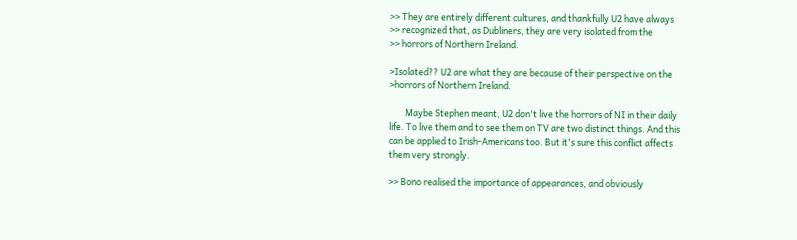>> They are entirely different cultures, and thankfully U2 have always
>> recognized that, as Dubliners, they are very isolated from the
>> horrors of Northern Ireland.

>Isolated?? U2 are what they are because of their perspective on the
>horrors of Northern Ireland.

        Maybe Stephen meant, U2 don't live the horrors of NI in their daily
life. To live them and to see them on TV are two distinct things. And this
can be applied to Irish-Americans too. But it's sure this conflict affects
them very strongly.

>> Bono realised the importance of appearances, and obviously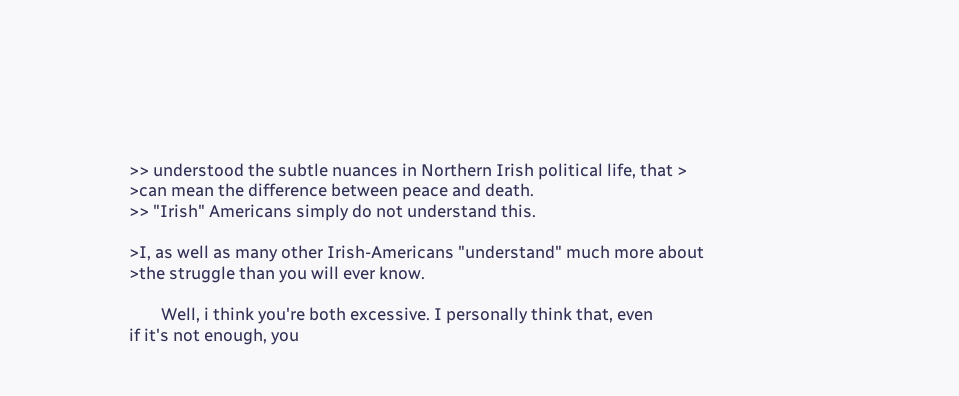>> understood the subtle nuances in Northern Irish political life, that >
>can mean the difference between peace and death.
>> "Irish" Americans simply do not understand this.

>I, as well as many other Irish-Americans "understand" much more about
>the struggle than you will ever know.

        Well, i think you're both excessive. I personally think that, even
if it's not enough, you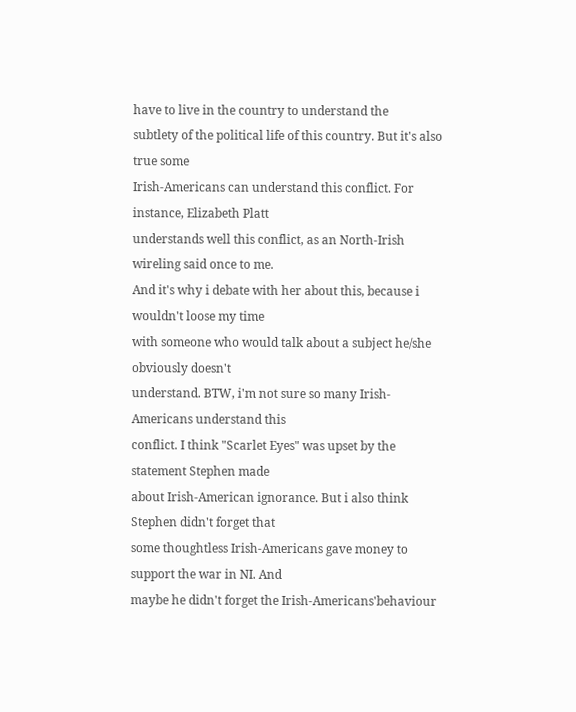have to live in the country to understand the
subtlety of the political life of this country. But it's also true some
Irish-Americans can understand this conflict. For instance, Elizabeth Platt
understands well this conflict, as an North-Irish wireling said once to me.
And it's why i debate with her about this, because i wouldn't loose my time
with someone who would talk about a subject he/she obviously doesn't
understand. BTW, i'm not sure so many Irish-Americans understand this
conflict. I think "Scarlet Eyes" was upset by the statement Stephen made
about Irish-American ignorance. But i also think Stephen didn't forget that
some thoughtless Irish-Americans gave money to support the war in NI. And
maybe he didn't forget the Irish-Americans'behaviour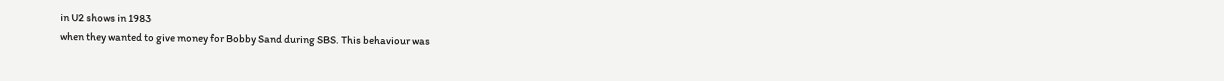in U2 shows in 1983
when they wanted to give money for Bobby Sand during SBS. This behaviour was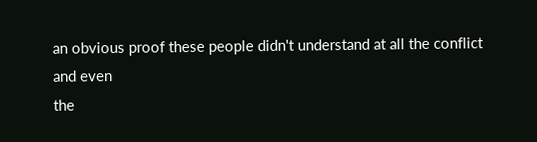an obvious proof these people didn't understand at all the conflict and even
the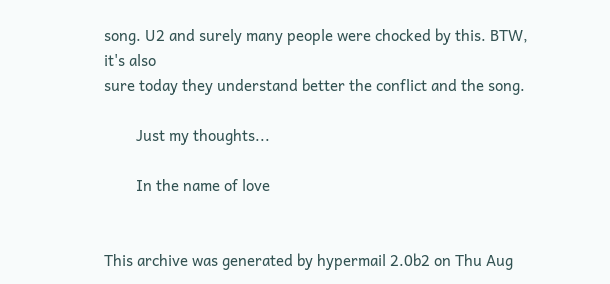song. U2 and surely many people were chocked by this. BTW, it's also
sure today they understand better the conflict and the song.

        Just my thoughts...

        In the name of love


This archive was generated by hypermail 2.0b2 on Thu Aug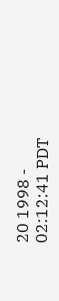20 1998 - 02:12:41 PDT